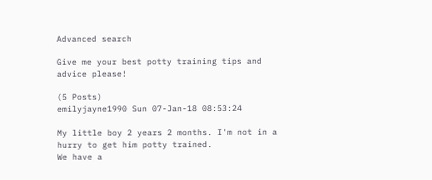Advanced search

Give me your best potty training tips and advice please!

(5 Posts)
emilyjayne1990 Sun 07-Jan-18 08:53:24

My little boy 2 years 2 months. I'm not in a hurry to get him potty trained.
We have a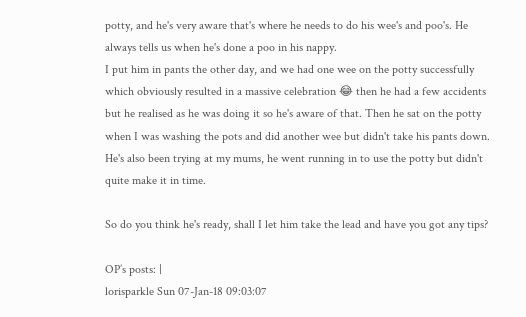potty, and he's very aware that's where he needs to do his wee's and poo's. He always tells us when he's done a poo in his nappy.
I put him in pants the other day, and we had one wee on the potty successfully which obviously resulted in a massive celebration 😂 then he had a few accidents but he realised as he was doing it so he's aware of that. Then he sat on the potty when I was washing the pots and did another wee but didn't take his pants down.
He's also been trying at my mums, he went running in to use the potty but didn't quite make it in time.

So do you think he's ready, shall I let him take the lead and have you got any tips?

OP’s posts: |
lorisparkle Sun 07-Jan-18 09:03:07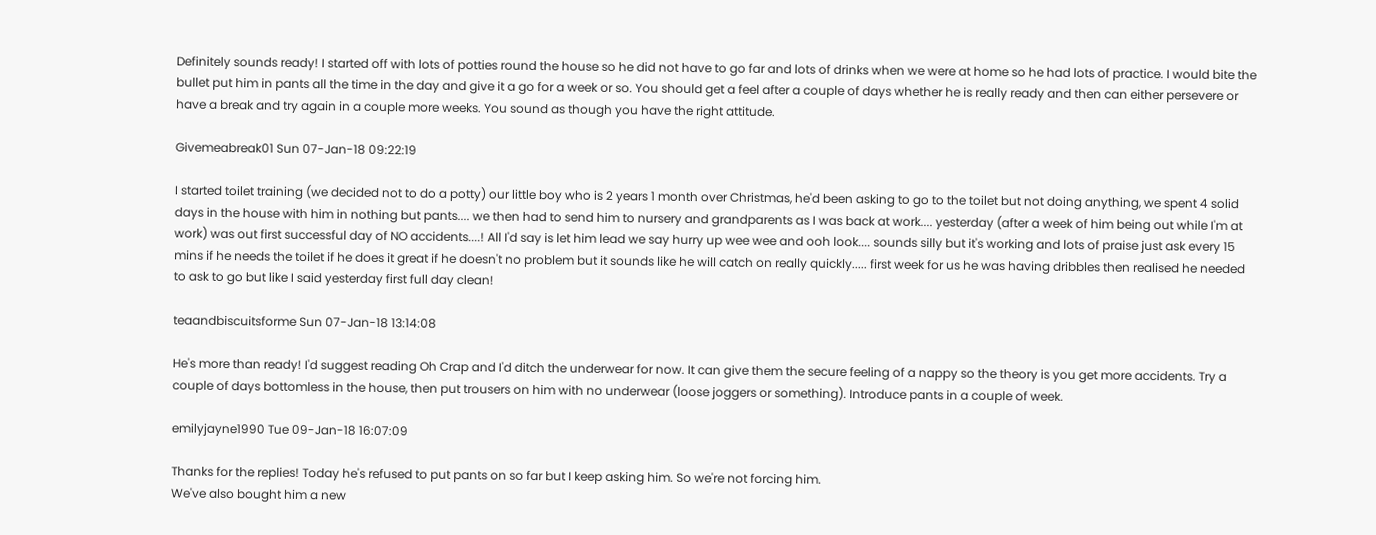Definitely sounds ready! I started off with lots of potties round the house so he did not have to go far and lots of drinks when we were at home so he had lots of practice. I would bite the bullet put him in pants all the time in the day and give it a go for a week or so. You should get a feel after a couple of days whether he is really ready and then can either persevere or have a break and try again in a couple more weeks. You sound as though you have the right attitude.

Givemeabreak01 Sun 07-Jan-18 09:22:19

I started toilet training (we decided not to do a potty) our little boy who is 2 years 1 month over Christmas, he'd been asking to go to the toilet but not doing anything, we spent 4 solid days in the house with him in nothing but pants.... we then had to send him to nursery and grandparents as I was back at work.... yesterday (after a week of him being out while I'm at work) was out first successful day of NO accidents....! All I'd say is let him lead we say hurry up wee wee and ooh look.... sounds silly but it's working and lots of praise just ask every 15 mins if he needs the toilet if he does it great if he doesn't no problem but it sounds like he will catch on really quickly..... first week for us he was having dribbles then realised he needed to ask to go but like I said yesterday first full day clean!

teaandbiscuitsforme Sun 07-Jan-18 13:14:08

He's more than ready! I'd suggest reading Oh Crap and I'd ditch the underwear for now. It can give them the secure feeling of a nappy so the theory is you get more accidents. Try a couple of days bottomless in the house, then put trousers on him with no underwear (loose joggers or something). Introduce pants in a couple of week.

emilyjayne1990 Tue 09-Jan-18 16:07:09

Thanks for the replies! Today he's refused to put pants on so far but I keep asking him. So we're not forcing him.
We've also bought him a new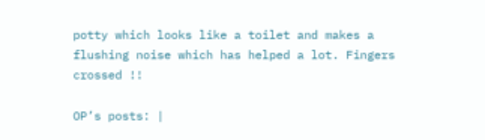potty which looks like a toilet and makes a flushing noise which has helped a lot. Fingers crossed !!

OP’s posts: |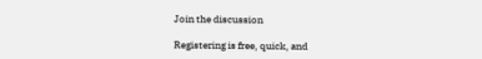Join the discussion

Registering is free, quick, and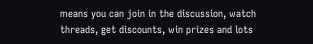means you can join in the discussion, watch threads, get discounts, win prizes and lots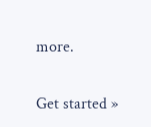more.

Get started »